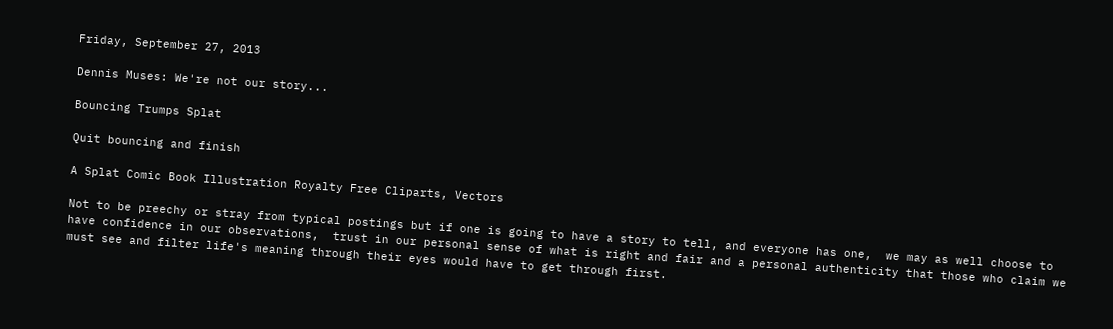Friday, September 27, 2013

Dennis Muses: We're not our story...

Bouncing Trumps Splat

Quit bouncing and finish

A Splat Comic Book Illustration Royalty Free Cliparts, Vectors

Not to be preechy or stray from typical postings but if one is going to have a story to tell, and everyone has one,  we may as well choose to have confidence in our observations,  trust in our personal sense of what is right and fair and a personal authenticity that those who claim we must see and filter life's meaning through their eyes would have to get through first.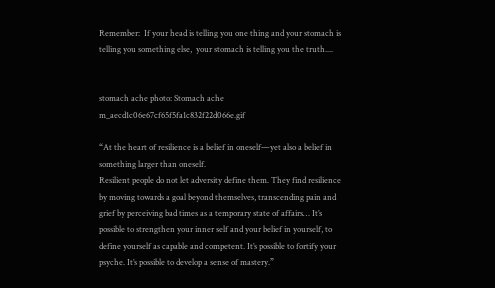Remember:  If your head is telling you one thing and your stomach is telling you something else,  your stomach is telling you the truth....


stomach ache photo: Stomach ache m_aecd1c06e67cf65f5fa1c832f22d066e.gif

“At the heart of resilience is a belief in oneself—yet also a belief in something larger than oneself.
Resilient people do not let adversity define them. They find resilience by moving towards a goal beyond themselves, transcending pain and grief by perceiving bad times as a temporary state of affairs… It’s possible to strengthen your inner self and your belief in yourself, to define yourself as capable and competent. It’s possible to fortify your psyche. It’s possible to develop a sense of mastery.”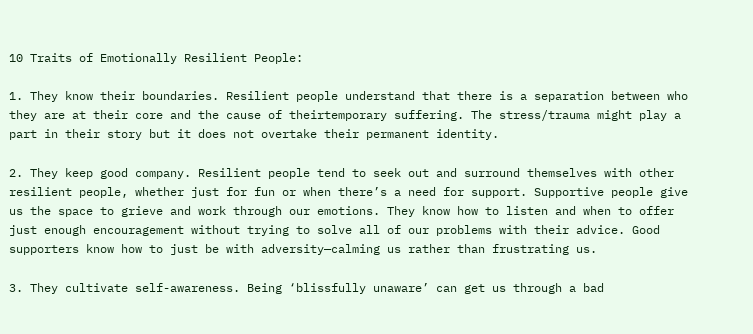10 Traits of Emotionally Resilient People:

1. They know their boundaries. Resilient people understand that there is a separation between who they are at their core and the cause of theirtemporary suffering. The stress/trauma might play a part in their story but it does not overtake their permanent identity.

2. They keep good company. Resilient people tend to seek out and surround themselves with other resilient people, whether just for fun or when there’s a need for support. Supportive people give us the space to grieve and work through our emotions. They know how to listen and when to offer just enough encouragement without trying to solve all of our problems with their advice. Good supporters know how to just be with adversity—calming us rather than frustrating us.

3. They cultivate self-awareness. Being ‘blissfully unaware’ can get us through a bad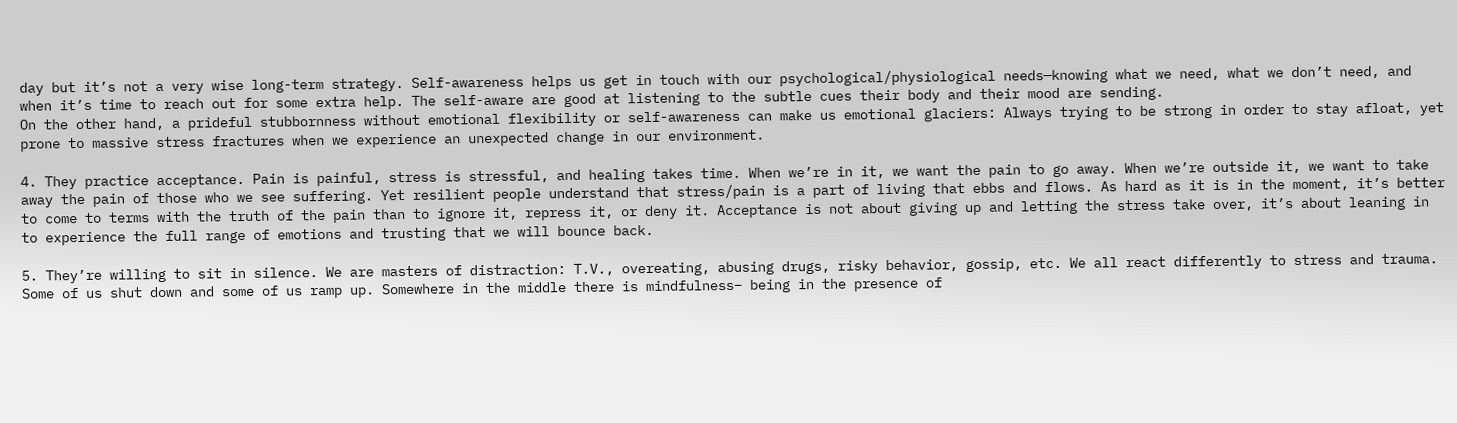day but it’s not a very wise long-term strategy. Self-awareness helps us get in touch with our psychological/physiological needs—knowing what we need, what we don’t need, and when it’s time to reach out for some extra help. The self-aware are good at listening to the subtle cues their body and their mood are sending.
On the other hand, a prideful stubbornness without emotional flexibility or self-awareness can make us emotional glaciers: Always trying to be strong in order to stay afloat, yet prone to massive stress fractures when we experience an unexpected change in our environment.

4. They practice acceptance. Pain is painful, stress is stressful, and healing takes time. When we’re in it, we want the pain to go away. When we’re outside it, we want to take away the pain of those who we see suffering. Yet resilient people understand that stress/pain is a part of living that ebbs and flows. As hard as it is in the moment, it’s better to come to terms with the truth of the pain than to ignore it, repress it, or deny it. Acceptance is not about giving up and letting the stress take over, it’s about leaning in to experience the full range of emotions and trusting that we will bounce back.

5. They’re willing to sit in silence. We are masters of distraction: T.V., overeating, abusing drugs, risky behavior, gossip, etc. We all react differently to stress and trauma. Some of us shut down and some of us ramp up. Somewhere in the middle there is mindfulness– being in the presence of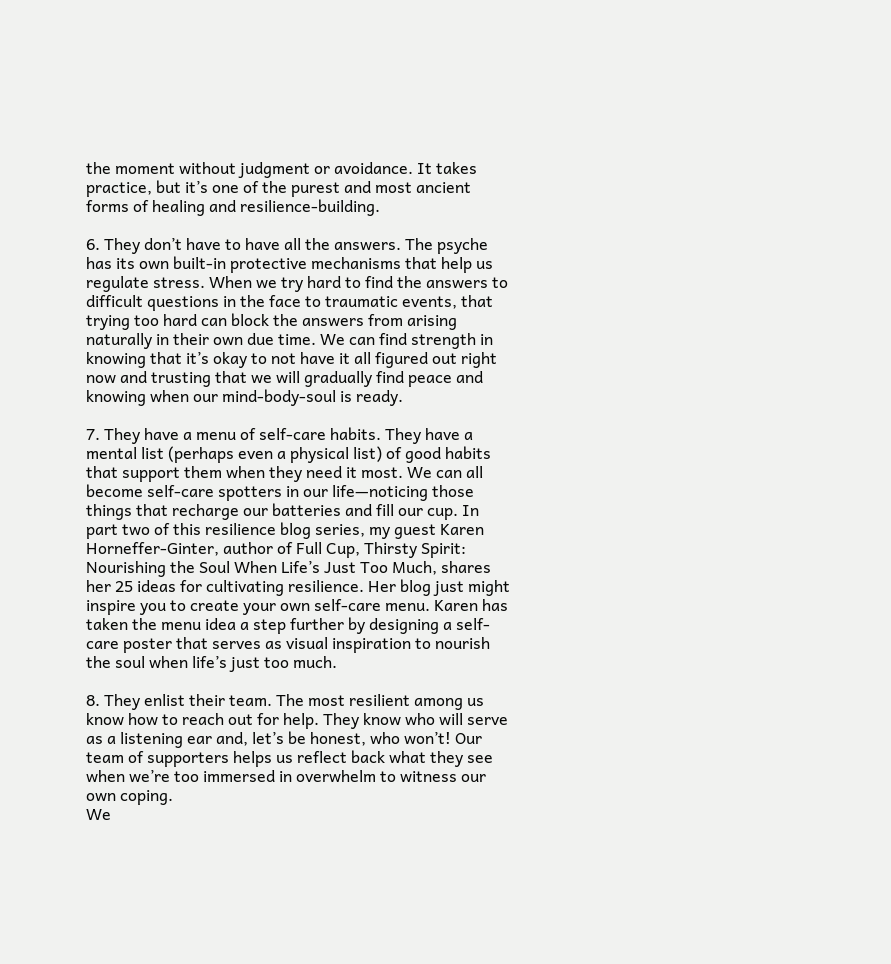the moment without judgment or avoidance. It takes practice, but it’s one of the purest and most ancient forms of healing and resilience-building.

6. They don’t have to have all the answers. The psyche has its own built-in protective mechanisms that help us regulate stress. When we try hard to find the answers to difficult questions in the face to traumatic events, that trying too hard can block the answers from arising naturally in their own due time. We can find strength in knowing that it’s okay to not have it all figured out right now and trusting that we will gradually find peace and knowing when our mind-body-soul is ready.

7. They have a menu of self-care habits. They have a mental list (perhaps even a physical list) of good habits that support them when they need it most. We can all become self-care spotters in our life—noticing those things that recharge our batteries and fill our cup. In part two of this resilience blog series, my guest Karen Horneffer-Ginter, author of Full Cup, Thirsty Spirit: Nourishing the Soul When Life’s Just Too Much, shares her 25 ideas for cultivating resilience. Her blog just might inspire you to create your own self-care menu. Karen has taken the menu idea a step further by designing a self-care poster that serves as visual inspiration to nourish the soul when life’s just too much.

8. They enlist their team. The most resilient among us know how to reach out for help. They know who will serve as a listening ear and, let’s be honest, who won’t! Our team of supporters helps us reflect back what they see when we’re too immersed in overwhelm to witness our own coping.
We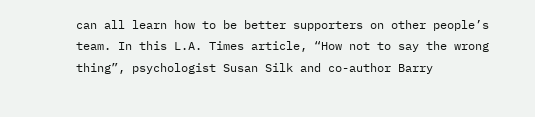can all learn how to be better supporters on other people’s team. In this L.A. Times article, “How not to say the wrong thing”, psychologist Susan Silk and co-author Barry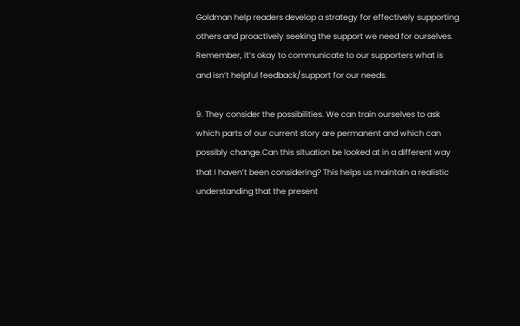Goldman help readers develop a strategy for effectively supporting others and proactively seeking the support we need for ourselves. Remember, it’s okay to communicate to our supporters what is and isn’t helpful feedback/support for our needs.

9. They consider the possibilities. We can train ourselves to ask which parts of our current story are permanent and which can possibly change.Can this situation be looked at in a different way that I haven’t been considering? This helps us maintain a realistic understanding that the present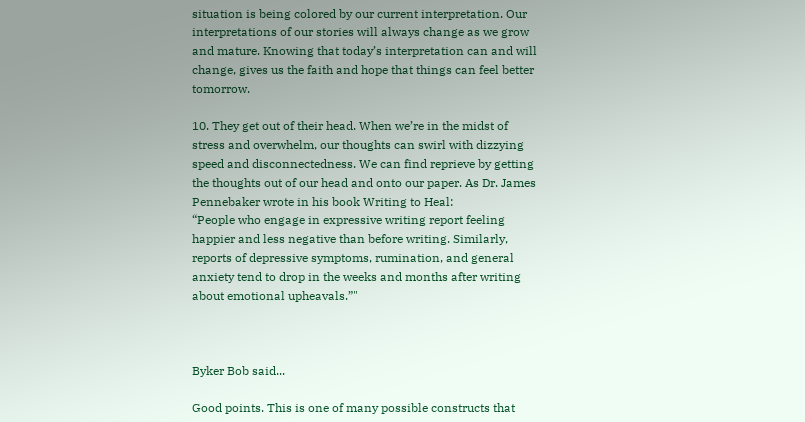situation is being colored by our current interpretation. Our interpretations of our stories will always change as we grow and mature. Knowing that today’s interpretation can and will change, gives us the faith and hope that things can feel better tomorrow.

10. They get out of their head. When we’re in the midst of stress and overwhelm, our thoughts can swirl with dizzying speed and disconnectedness. We can find reprieve by getting the thoughts out of our head and onto our paper. As Dr. James Pennebaker wrote in his book Writing to Heal:
“People who engage in expressive writing report feeling happier and less negative than before writing. Similarly, reports of depressive symptoms, rumination, and general anxiety tend to drop in the weeks and months after writing about emotional upheavals.”"



Byker Bob said...

Good points. This is one of many possible constructs that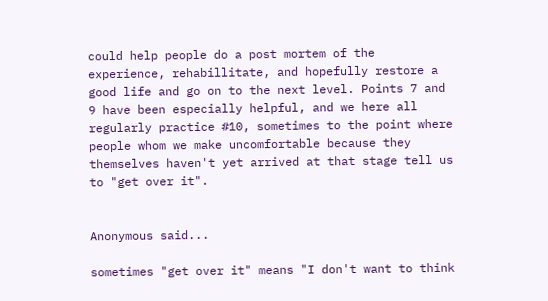could help people do a post mortem of the experience, rehabillitate, and hopefully restore a good life and go on to the next level. Points 7 and 9 have been especially helpful, and we here all regularly practice #10, sometimes to the point where people whom we make uncomfortable because they themselves haven't yet arrived at that stage tell us to "get over it".


Anonymous said...

sometimes "get over it" means "I don't want to think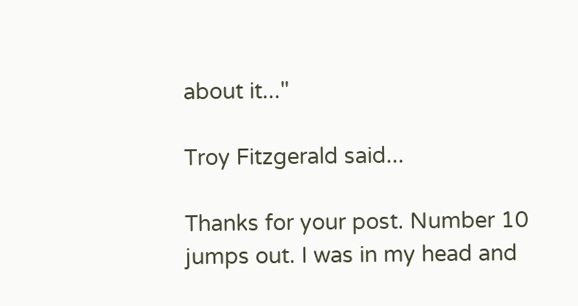about it..."

Troy Fitzgerald said...

Thanks for your post. Number 10 jumps out. I was in my head and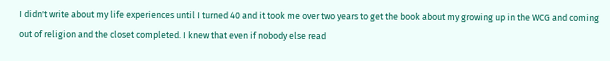I didn't write about my life experiences until I turned 40 and it took me over two years to get the book about my growing up in the WCG and coming out of religion and the closet completed. I knew that even if nobody else read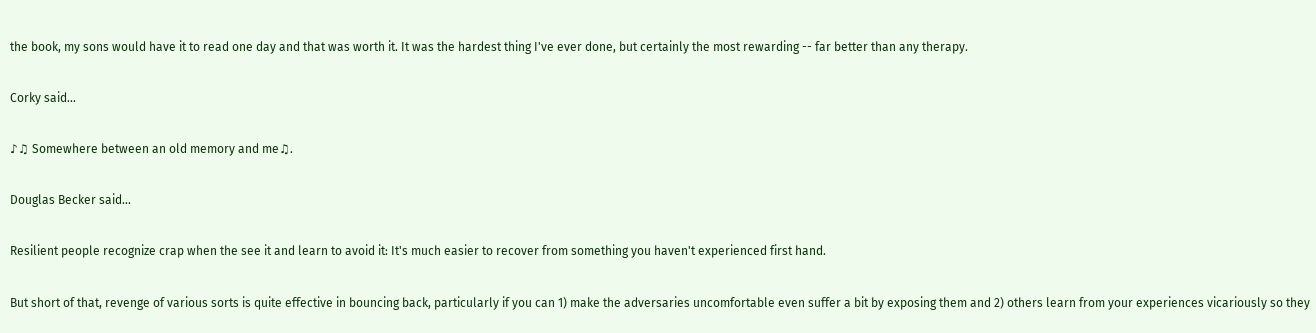the book, my sons would have it to read one day and that was worth it. It was the hardest thing I've ever done, but certainly the most rewarding -- far better than any therapy.

Corky said...

♪♫ Somewhere between an old memory and me♫.

Douglas Becker said...

Resilient people recognize crap when the see it and learn to avoid it: It's much easier to recover from something you haven't experienced first hand.

But short of that, revenge of various sorts is quite effective in bouncing back, particularly if you can 1) make the adversaries uncomfortable even suffer a bit by exposing them and 2) others learn from your experiences vicariously so they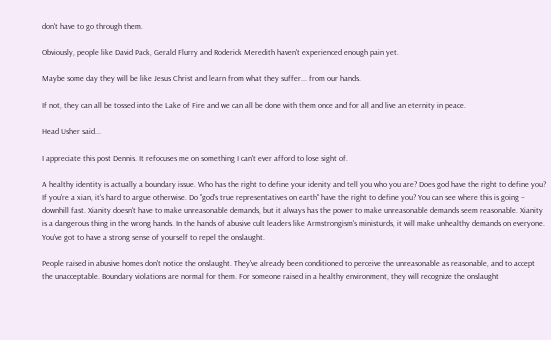don't have to go through them.

Obviously, people like David Pack, Gerald Flurry and Roderick Meredith haven't experienced enough pain yet.

Maybe some day they will be like Jesus Christ and learn from what they suffer... from our hands.

If not, they can all be tossed into the Lake of Fire and we can all be done with them once and for all and live an eternity in peace.

Head Usher said...

I appreciate this post Dennis. It refocuses me on something I can't ever afford to lose sight of.

A healthy identity is actually a boundary issue. Who has the right to define your idenity and tell you who you are? Does god have the right to define you? If you're a xian, it's hard to argue otherwise. Do "god's true representatives on earth" have the right to define you? You can see where this is going – downhill fast. Xianity doesn't have to make unreasonable demands, but it always has the power to make unreasonable demands seem reasonable. Xianity is a dangerous thing in the wrong hands. In the hands of abusive cult leaders like Armstrongism's ministurds, it will make unhealthy demands on everyone. You've got to have a strong sense of yourself to repel the onslaught.

People raised in abusive homes don't notice the onslaught. They've already been conditioned to perceive the unreasonable as reasonable, and to accept the unacceptable. Boundary violations are normal for them. For someone raised in a healthy environment, they will recognize the onslaught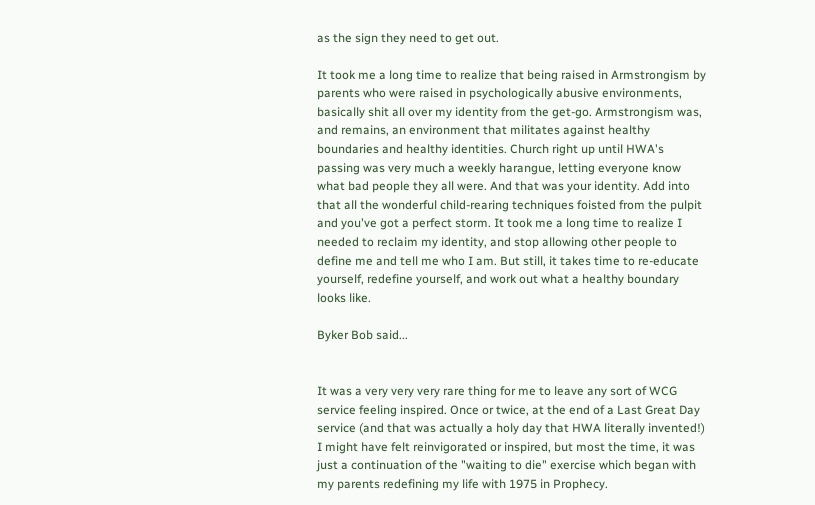as the sign they need to get out.

It took me a long time to realize that being raised in Armstrongism by parents who were raised in psychologically abusive environments, basically shit all over my identity from the get-go. Armstrongism was, and remains, an environment that militates against healthy boundaries and healthy identities. Church right up until HWA's passing was very much a weekly harangue, letting everyone know what bad people they all were. And that was your identity. Add into that all the wonderful child-rearing techniques foisted from the pulpit and you've got a perfect storm. It took me a long time to realize I needed to reclaim my identity, and stop allowing other people to define me and tell me who I am. But still, it takes time to re-educate yourself, redefine yourself, and work out what a healthy boundary looks like.

Byker Bob said...


It was a very very very rare thing for me to leave any sort of WCG service feeling inspired. Once or twice, at the end of a Last Great Day service (and that was actually a holy day that HWA literally invented!) I might have felt reinvigorated or inspired, but most the time, it was just a continuation of the "waiting to die" exercise which began with my parents redefining my life with 1975 in Prophecy.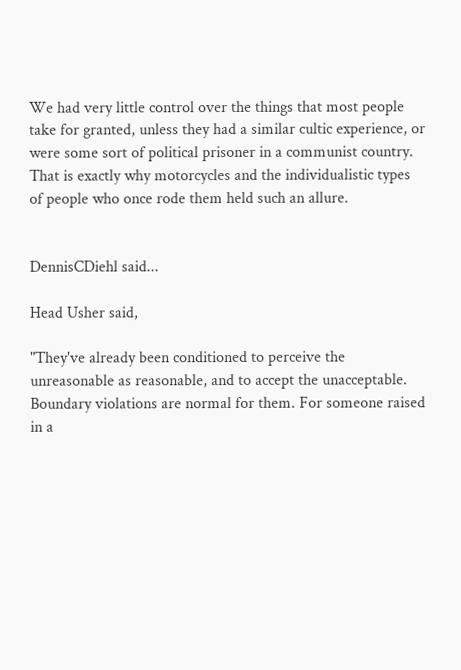We had very little control over the things that most people take for granted, unless they had a similar cultic experience, or were some sort of political prisoner in a communist country. That is exactly why motorcycles and the individualistic types of people who once rode them held such an allure.


DennisCDiehl said...

Head Usher said,

"They've already been conditioned to perceive the unreasonable as reasonable, and to accept the unacceptable. Boundary violations are normal for them. For someone raised in a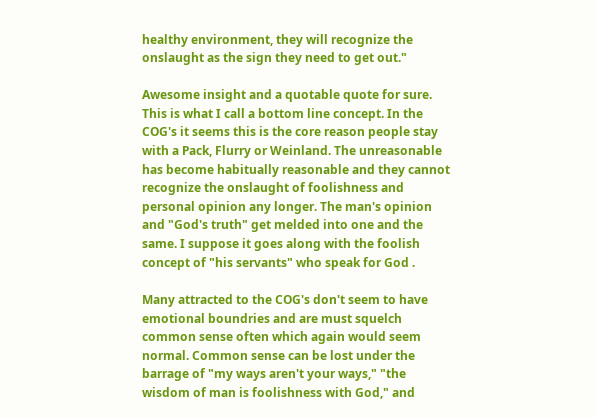healthy environment, they will recognize the onslaught as the sign they need to get out."

Awesome insight and a quotable quote for sure. This is what I call a bottom line concept. In the COG's it seems this is the core reason people stay with a Pack, Flurry or Weinland. The unreasonable has become habitually reasonable and they cannot recognize the onslaught of foolishness and personal opinion any longer. The man's opinion and "God's truth" get melded into one and the same. I suppose it goes along with the foolish concept of "his servants" who speak for God .

Many attracted to the COG's don't seem to have emotional boundries and are must squelch common sense often which again would seem normal. Common sense can be lost under the barrage of "my ways aren't your ways," "the wisdom of man is foolishness with God," and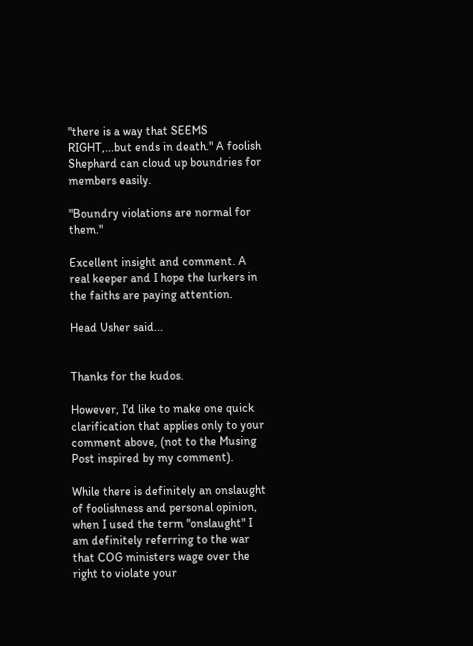"there is a way that SEEMS RIGHT,...but ends in death." A foolish Shephard can cloud up boundries for members easily.

"Boundry violations are normal for them."

Excellent insight and comment. A real keeper and I hope the lurkers in the faiths are paying attention.

Head Usher said...


Thanks for the kudos.

However, I'd like to make one quick clarification that applies only to your comment above, (not to the Musing Post inspired by my comment).

While there is definitely an onslaught of foolishness and personal opinion, when I used the term "onslaught" I am definitely referring to the war that COG ministers wage over the right to violate your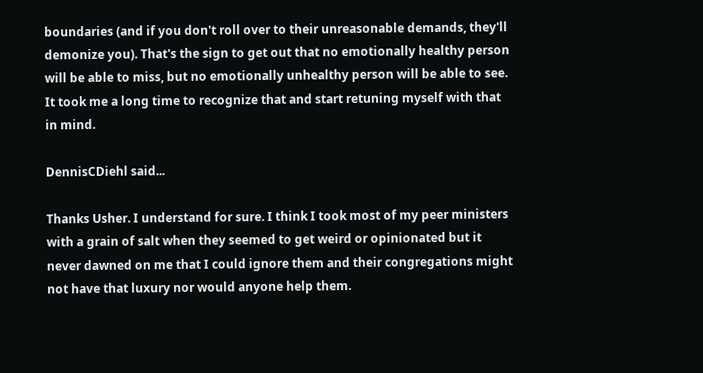boundaries (and if you don't roll over to their unreasonable demands, they'll demonize you). That's the sign to get out that no emotionally healthy person will be able to miss, but no emotionally unhealthy person will be able to see. It took me a long time to recognize that and start retuning myself with that in mind.

DennisCDiehl said...

Thanks Usher. I understand for sure. I think I took most of my peer ministers with a grain of salt when they seemed to get weird or opinionated but it never dawned on me that I could ignore them and their congregations might not have that luxury nor would anyone help them.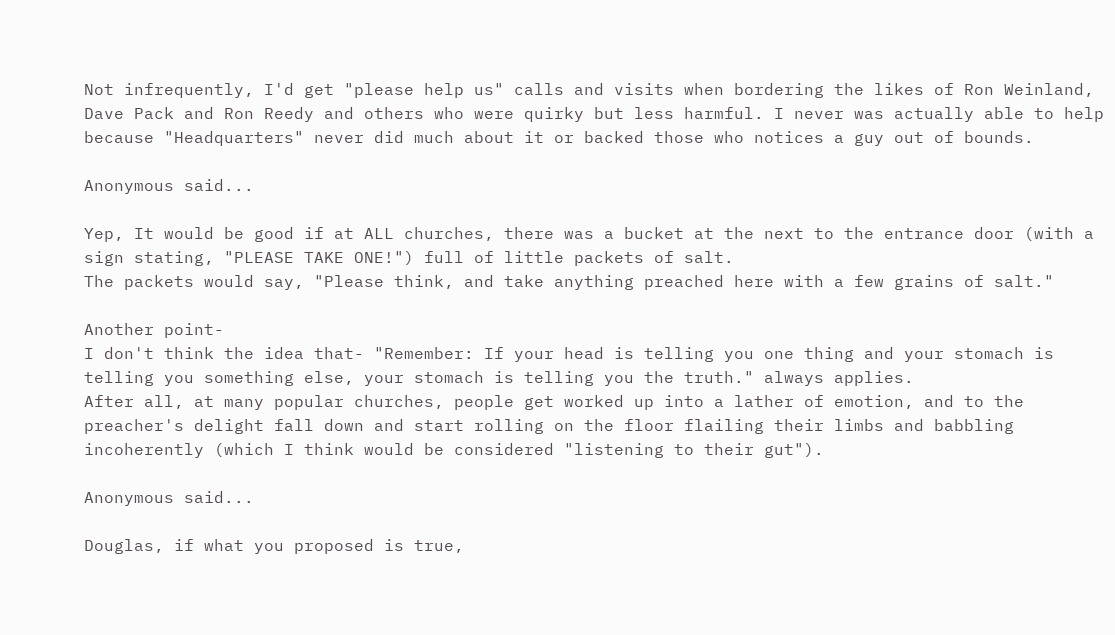Not infrequently, I'd get "please help us" calls and visits when bordering the likes of Ron Weinland, Dave Pack and Ron Reedy and others who were quirky but less harmful. I never was actually able to help because "Headquarters" never did much about it or backed those who notices a guy out of bounds.

Anonymous said...

Yep, It would be good if at ALL churches, there was a bucket at the next to the entrance door (with a sign stating, "PLEASE TAKE ONE!") full of little packets of salt.
The packets would say, "Please think, and take anything preached here with a few grains of salt."

Another point-
I don't think the idea that- "Remember: If your head is telling you one thing and your stomach is telling you something else, your stomach is telling you the truth." always applies.
After all, at many popular churches, people get worked up into a lather of emotion, and to the preacher's delight fall down and start rolling on the floor flailing their limbs and babbling incoherently (which I think would be considered "listening to their gut").

Anonymous said...

Douglas, if what you proposed is true,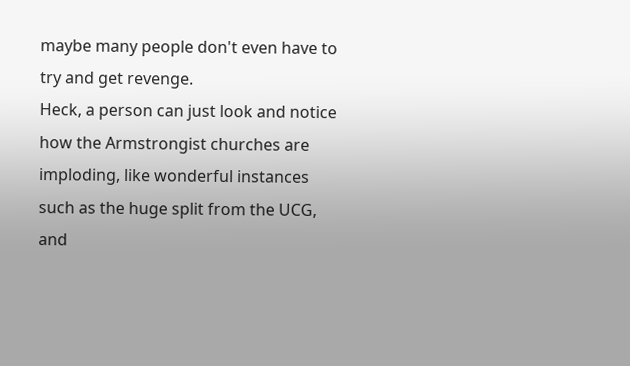maybe many people don't even have to try and get revenge.
Heck, a person can just look and notice how the Armstrongist churches are imploding, like wonderful instances such as the huge split from the UCG, and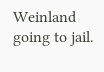Weinland going to jail.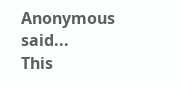Anonymous said...
This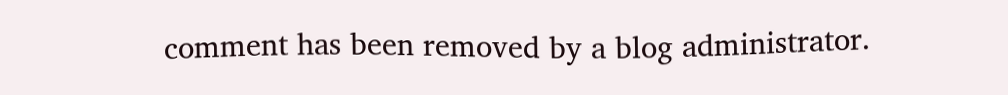comment has been removed by a blog administrator.